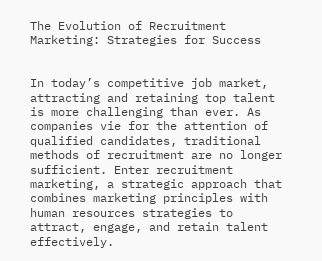The Evolution of Recruitment Marketing: Strategies for Success


In today’s competitive job market, attracting and retaining top talent is more challenging than ever. As companies vie for the attention of qualified candidates, traditional methods of recruitment are no longer sufficient. Enter recruitment marketing, a strategic approach that combines marketing principles with human resources strategies to attract, engage, and retain talent effectively.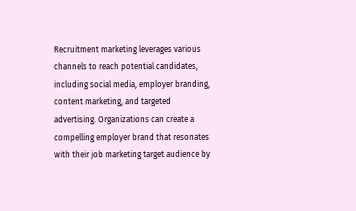Recruitment marketing leverages various channels to reach potential candidates, including social media, employer branding, content marketing, and targeted advertising. Organizations can create a compelling employer brand that resonates with their job marketing target audience by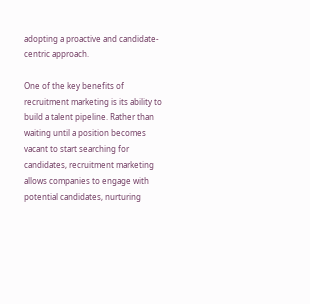adopting a proactive and candidate-centric approach.

One of the key benefits of recruitment marketing is its ability to build a talent pipeline. Rather than waiting until a position becomes vacant to start searching for candidates, recruitment marketing allows companies to engage with potential candidates, nurturing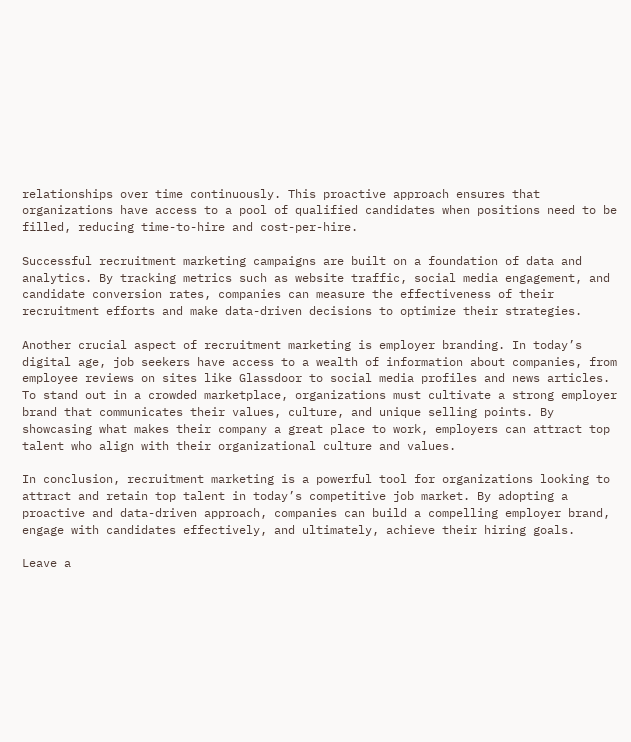relationships over time continuously. This proactive approach ensures that organizations have access to a pool of qualified candidates when positions need to be filled, reducing time-to-hire and cost-per-hire.

Successful recruitment marketing campaigns are built on a foundation of data and analytics. By tracking metrics such as website traffic, social media engagement, and candidate conversion rates, companies can measure the effectiveness of their recruitment efforts and make data-driven decisions to optimize their strategies.

Another crucial aspect of recruitment marketing is employer branding. In today’s digital age, job seekers have access to a wealth of information about companies, from employee reviews on sites like Glassdoor to social media profiles and news articles. To stand out in a crowded marketplace, organizations must cultivate a strong employer brand that communicates their values, culture, and unique selling points. By showcasing what makes their company a great place to work, employers can attract top talent who align with their organizational culture and values.

In conclusion, recruitment marketing is a powerful tool for organizations looking to attract and retain top talent in today’s competitive job market. By adopting a proactive and data-driven approach, companies can build a compelling employer brand, engage with candidates effectively, and ultimately, achieve their hiring goals.

Leave a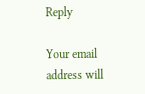Reply

Your email address will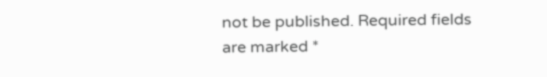not be published. Required fields are marked *